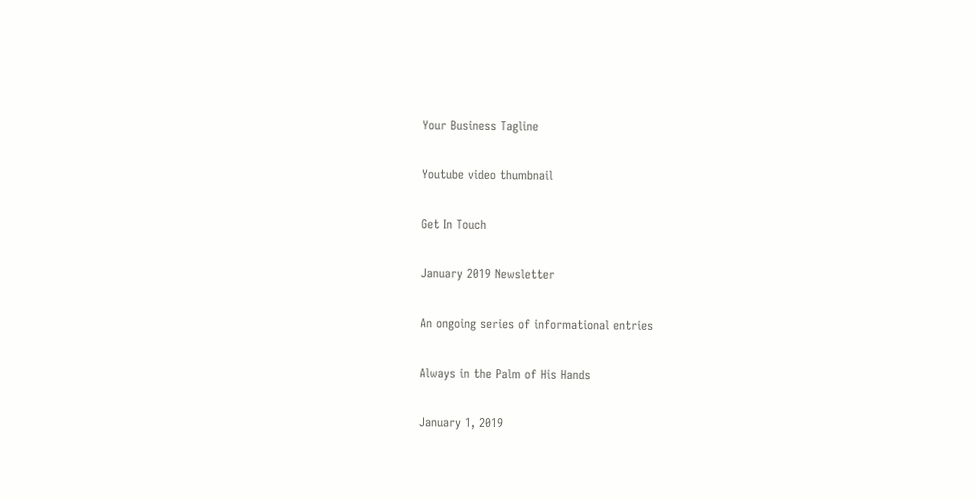Your Business Tagline

Youtube video thumbnail

Get In Touch

January 2019 Newsletter

An ongoing series of informational entries

Always in the Palm of His Hands

January 1, 2019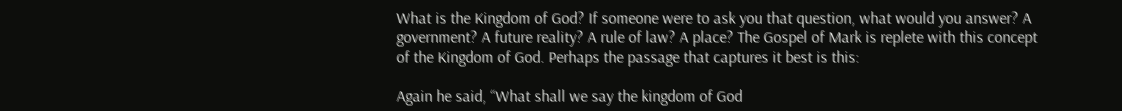What is the Kingdom of God? If someone were to ask you that question, what would you answer? A government? A future reality? A rule of law? A place? The Gospel of Mark is replete with this concept of the Kingdom of God. Perhaps the passage that captures it best is this:

Again he said, “What shall we say the kingdom of God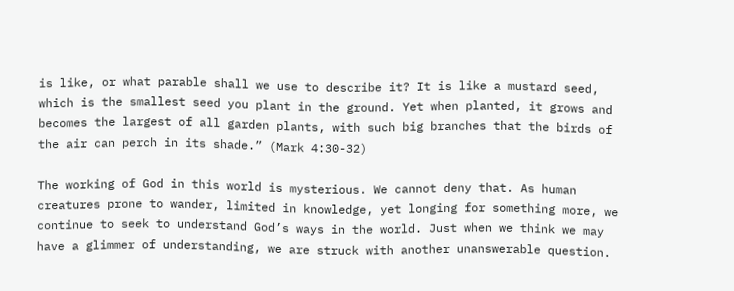is like, or what parable shall we use to describe it? It is like a mustard seed, which is the smallest seed you plant in the ground. Yet when planted, it grows and becomes the largest of all garden plants, with such big branches that the birds of the air can perch in its shade.” (Mark 4:30-32)

The working of God in this world is mysterious. We cannot deny that. As human creatures prone to wander, limited in knowledge, yet longing for something more, we continue to seek to understand God’s ways in the world. Just when we think we may have a glimmer of understanding, we are struck with another unanswerable question.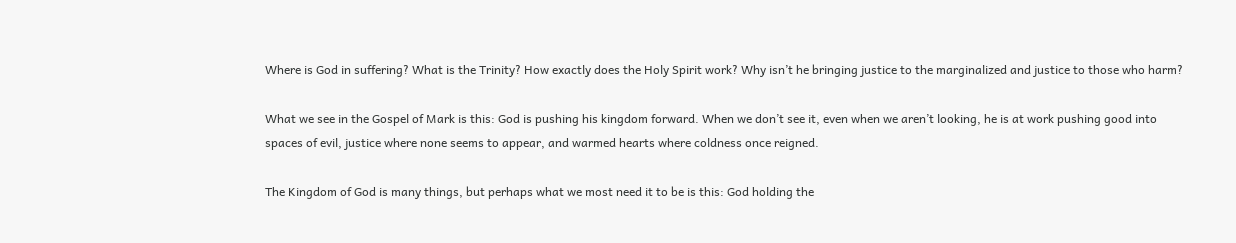Where is God in suffering? What is the Trinity? How exactly does the Holy Spirit work? Why isn’t he bringing justice to the marginalized and justice to those who harm?

What we see in the Gospel of Mark is this: God is pushing his kingdom forward. When we don’t see it, even when we aren’t looking, he is at work pushing good into spaces of evil, justice where none seems to appear, and warmed hearts where coldness once reigned.

The Kingdom of God is many things, but perhaps what we most need it to be is this: God holding the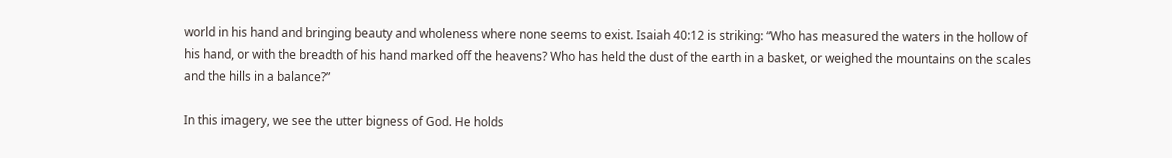world in his hand and bringing beauty and wholeness where none seems to exist. Isaiah 40:12 is striking: “Who has measured the waters in the hollow of his hand, or with the breadth of his hand marked off the heavens? Who has held the dust of the earth in a basket, or weighed the mountains on the scales and the hills in a balance?”

In this imagery, we see the utter bigness of God. He holds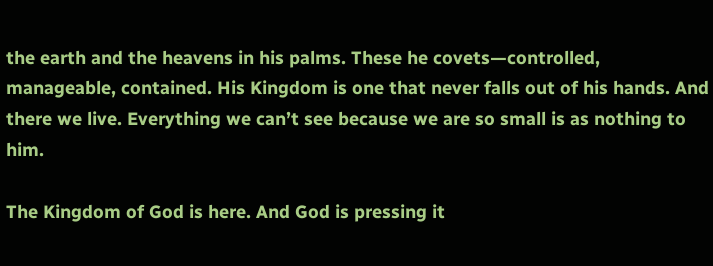the earth and the heavens in his palms. These he covets—controlled, manageable, contained. His Kingdom is one that never falls out of his hands. And there we live. Everything we can’t see because we are so small is as nothing to him.

The Kingdom of God is here. And God is pressing it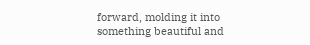forward, molding it into something beautiful and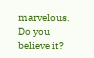marvelous. Do you believe it?